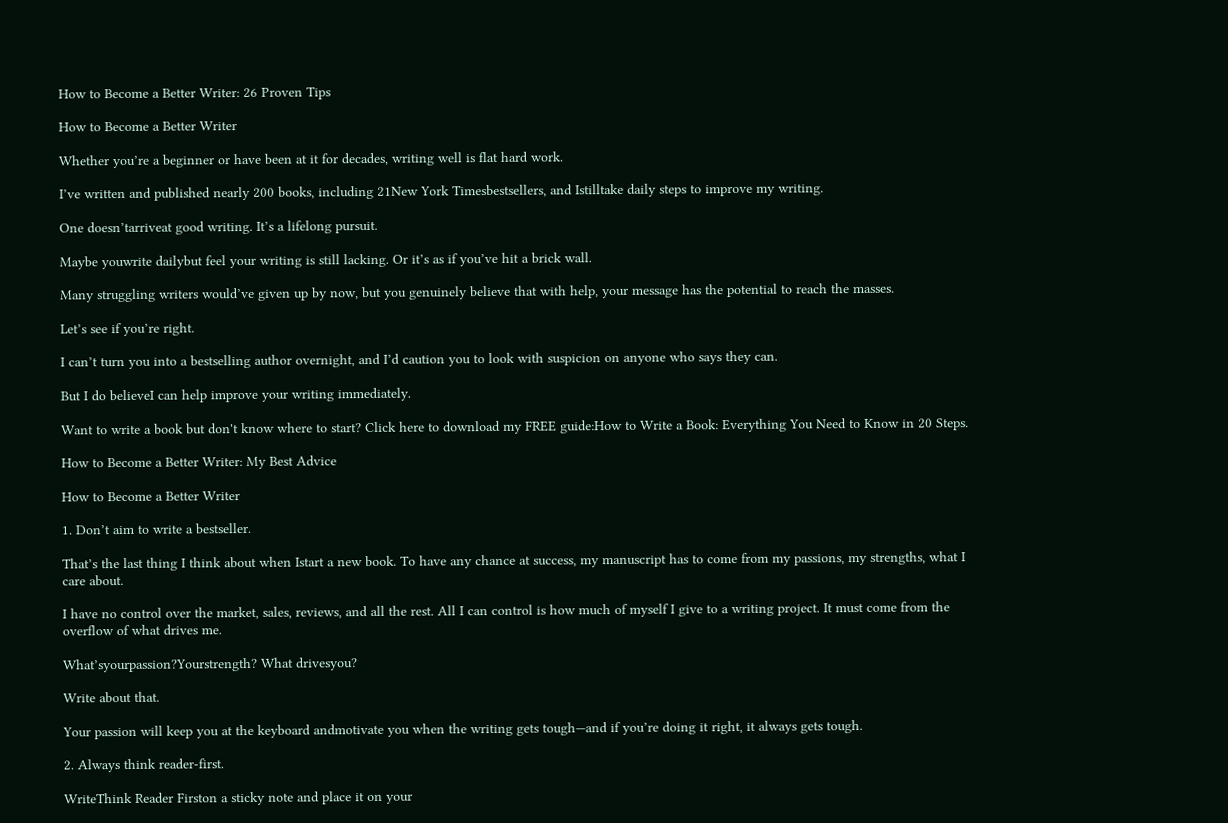How to Become a Better Writer: 26 Proven Tips

How to Become a Better Writer

Whether you’re a beginner or have been at it for decades, writing well is flat hard work.

I’ve written and published nearly 200 books, including 21New York Timesbestsellers, and Istilltake daily steps to improve my writing.

One doesn’tarriveat good writing. It’s a lifelong pursuit.

Maybe youwrite dailybut feel your writing is still lacking. Or it’s as if you’ve hit a brick wall.

Many struggling writers would’ve given up by now, but you genuinely believe that with help, your message has the potential to reach the masses.

Let’s see if you’re right.

I can’t turn you into a bestselling author overnight, and I’d caution you to look with suspicion on anyone who says they can.

But I do believeI can help improve your writing immediately.

Want to write a book but don't know where to start? Click here to download my FREE guide:How to Write a Book: Everything You Need to Know in 20 Steps.

How to Become a Better Writer: My Best Advice

How to Become a Better Writer

1. Don’t aim to write a bestseller.

That’s the last thing I think about when Istart a new book. To have any chance at success, my manuscript has to come from my passions, my strengths, what I care about.

I have no control over the market, sales, reviews, and all the rest. All I can control is how much of myself I give to a writing project. It must come from the overflow of what drives me.

What’syourpassion?Yourstrength? What drivesyou?

Write about that.

Your passion will keep you at the keyboard andmotivate you when the writing gets tough—and if you’re doing it right, it always gets tough.

2. Always think reader-first.

WriteThink Reader Firston a sticky note and place it on your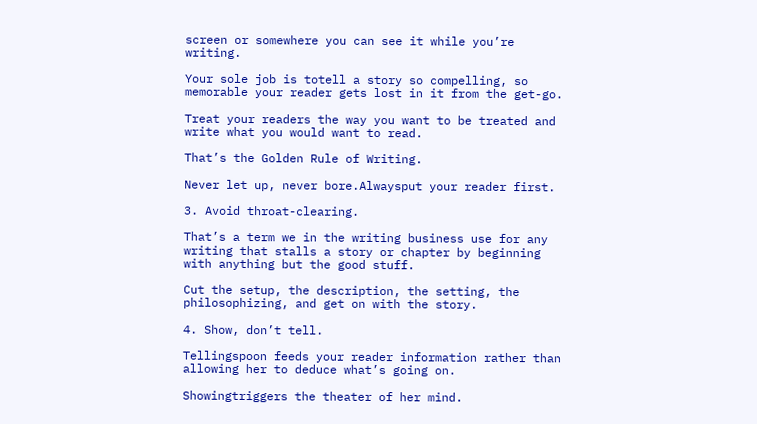screen or somewhere you can see it while you’re writing.

Your sole job is totell a story so compelling, so memorable your reader gets lost in it from the get-go.

Treat your readers the way you want to be treated and write what you would want to read.

That’s the Golden Rule of Writing.

Never let up, never bore.Alwaysput your reader first.

3. Avoid throat-clearing.

That’s a term we in the writing business use for any writing that stalls a story or chapter by beginning with anything but the good stuff.

Cut the setup, the description, the setting, the philosophizing, and get on with the story.

4. Show, don’t tell.

Tellingspoon feeds your reader information rather than allowing her to deduce what’s going on.

Showingtriggers the theater of her mind.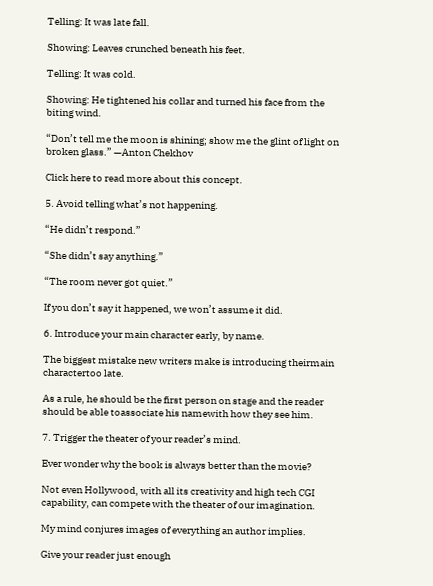Telling: It was late fall.

Showing: Leaves crunched beneath his feet.

Telling: It was cold.

Showing: He tightened his collar and turned his face from the biting wind.

“Don’t tell me the moon is shining; show me the glint of light on broken glass.” —Anton Chekhov

Click here to read more about this concept.

5. Avoid telling what’s not happening.

“He didn’t respond.”

“She didn’t say anything.”

“The room never got quiet.”

If you don’t say it happened, we won’t assume it did.

6. Introduce your main character early, by name.

The biggest mistake new writers make is introducing theirmain charactertoo late.

As a rule, he should be the first person on stage and the reader should be able toassociate his namewith how they see him.

7. Trigger the theater of your reader’s mind.

Ever wonder why the book is always better than the movie?

Not even Hollywood, with all its creativity and high tech CGI capability, can compete with the theater of our imagination.

My mind conjures images of everything an author implies.

Give your reader just enough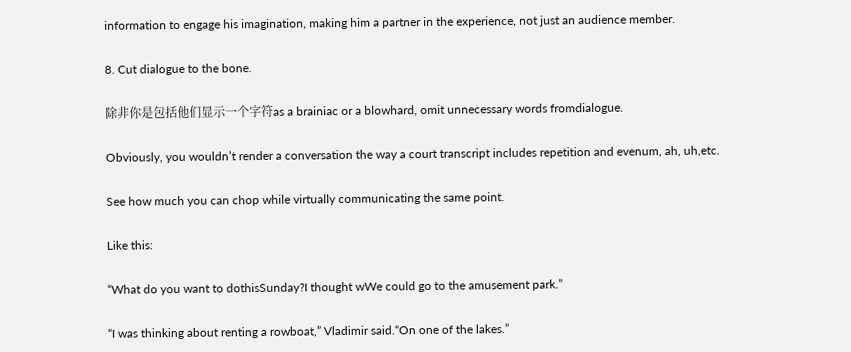information to engage his imagination, making him a partner in the experience, not just an audience member.

8. Cut dialogue to the bone.

除非你是包括他们显示一个字符as a brainiac or a blowhard, omit unnecessary words fromdialogue.

Obviously, you wouldn’t render a conversation the way a court transcript includes repetition and evenum, ah, uh,etc.

See how much you can chop while virtually communicating the same point.

Like this:

“What do you want to dothisSunday?I thought wWe could go to the amusement park.”

“I was thinking about renting a rowboat,” Vladimir said.“On one of the lakes.”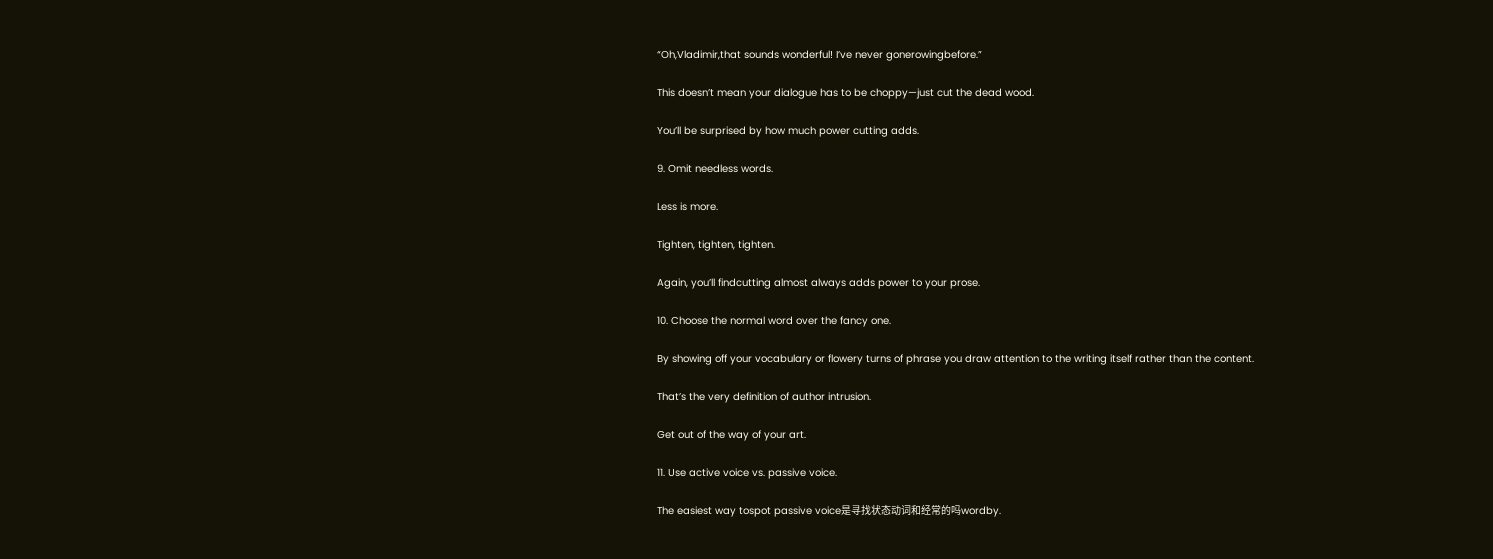“Oh,Vladimir,that sounds wonderful! I’ve never gonerowingbefore.”

This doesn’t mean your dialogue has to be choppy—just cut the dead wood.

You’ll be surprised by how much power cutting adds.

9. Omit needless words.

Less is more.

Tighten, tighten, tighten.

Again, you’ll findcutting almost always adds power to your prose.

10. Choose the normal word over the fancy one.

By showing off your vocabulary or flowery turns of phrase you draw attention to the writing itself rather than the content.

That’s the very definition of author intrusion.

Get out of the way of your art.

11. Use active voice vs. passive voice.

The easiest way tospot passive voice是寻找状态动词和经常的吗wordby.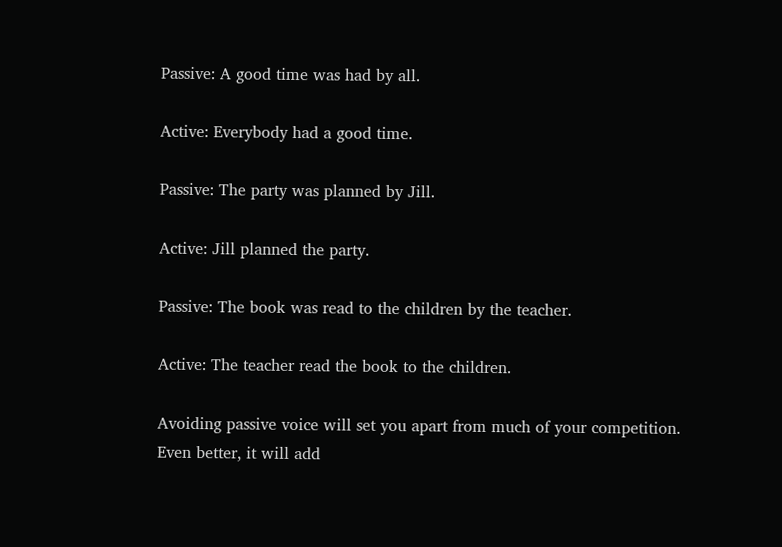Passive: A good time was had by all.

Active: Everybody had a good time.

Passive: The party was planned by Jill.

Active: Jill planned the party.

Passive: The book was read to the children by the teacher.

Active: The teacher read the book to the children.

Avoiding passive voice will set you apart from much of your competition. Even better, it will add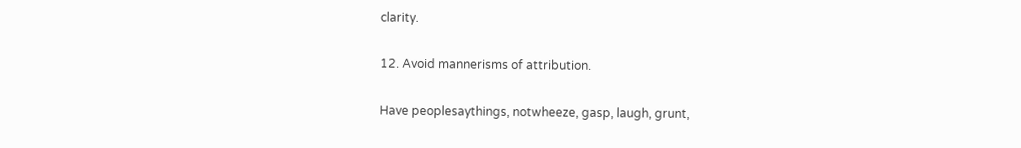clarity.

12. Avoid mannerisms of attribution.

Have peoplesaythings, notwheeze, gasp, laugh, grunt,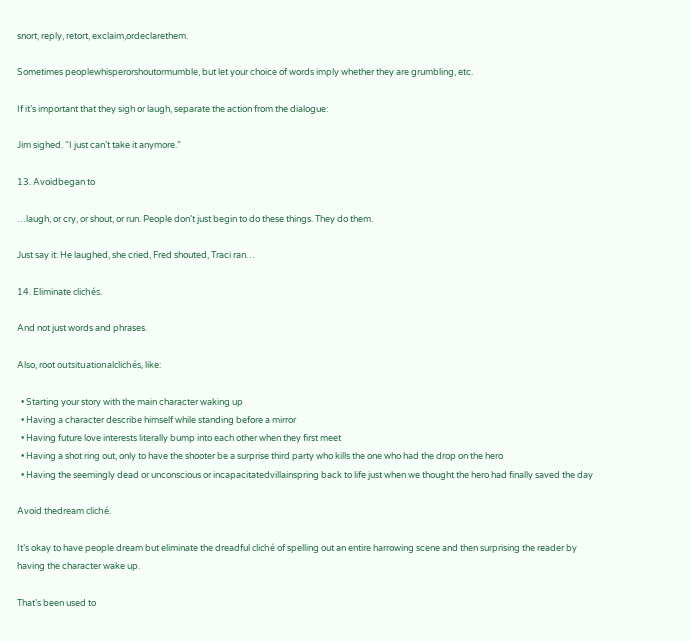snort, reply, retort, exclaim,ordeclarethem.

Sometimes peoplewhisperorshoutormumble, but let your choice of words imply whether they are grumbling, etc.

If it’s important that they sigh or laugh, separate the action from the dialogue:

Jim sighed. “I just can’t take it anymore.”

13. Avoidbegan to

…laugh, or cry, or shout, or run. People don’t just begin to do these things. They do them.

Just say it: He laughed, she cried, Fred shouted, Traci ran…

14. Eliminate clichés.

And not just words and phrases.

Also, root outsituationalclichés, like:

  • Starting your story with the main character waking up
  • Having a character describe himself while standing before a mirror
  • Having future love interests literally bump into each other when they first meet
  • Having a shot ring out, only to have the shooter be a surprise third party who kills the one who had the drop on the hero
  • Having the seemingly dead or unconscious or incapacitatedvillainspring back to life just when we thought the hero had finally saved the day

Avoid thedream cliché.

It’s okay to have people dream but eliminate the dreadful cliché of spelling out an entire harrowing scene and then surprising the reader by having the character wake up.

That’s been used to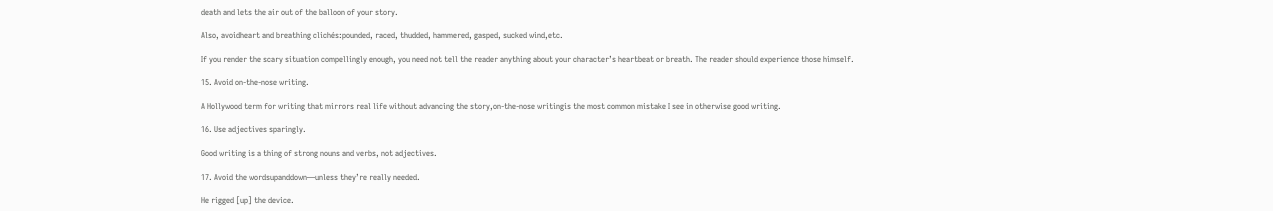death and lets the air out of the balloon of your story.

Also, avoidheart and breathing clichés:pounded, raced, thudded, hammered, gasped, sucked wind,etc.

If you render the scary situation compellingly enough, you need not tell the reader anything about your character’s heartbeat or breath. The reader should experience those himself.

15. Avoid on-the-nose writing.

A Hollywood term for writing that mirrors real life without advancing the story,on-the-nose writingis the most common mistake I see in otherwise good writing.

16. Use adjectives sparingly.

Good writing is a thing of strong nouns and verbs, not adjectives.

17. Avoid the wordsupanddown—unless they’re really needed.

He rigged [up] the device.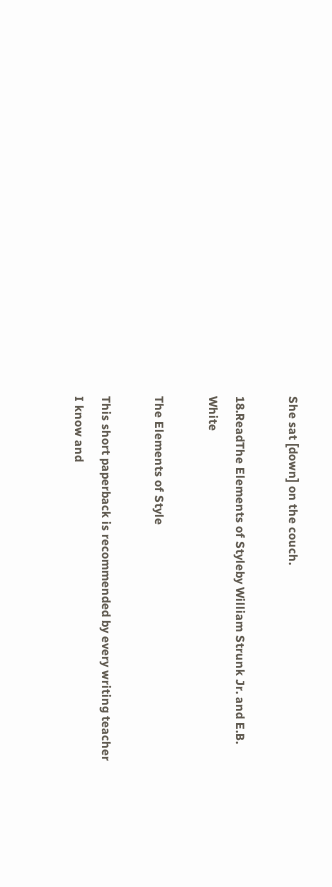She sat [down] on the couch.

18.ReadThe Elements of Styleby William Strunk Jr. and E.B. White

The Elements of Style

This short paperback is recommended by every writing teacher I know and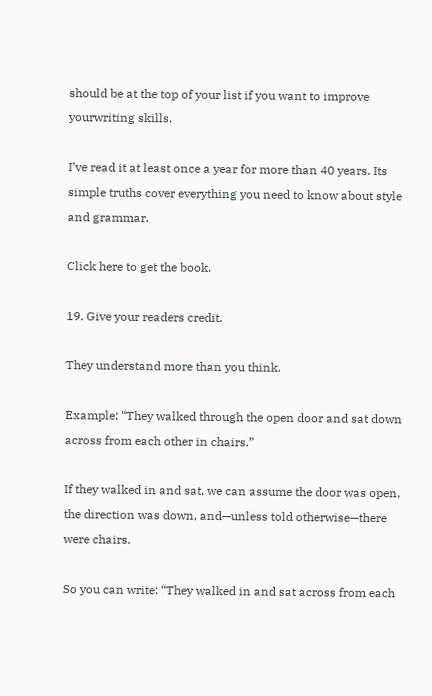should be at the top of your list if you want to improve yourwriting skills.

I’ve read it at least once a year for more than 40 years. Its simple truths cover everything you need to know about style and grammar.

Click here to get the book.

19. Give your readers credit.

They understand more than you think.

Example: “They walked through the open door and sat down across from each other in chairs.”

If they walked in and sat, we can assume the door was open, the direction was down, and—unless told otherwise—there were chairs.

So you can write: “They walked in and sat across from each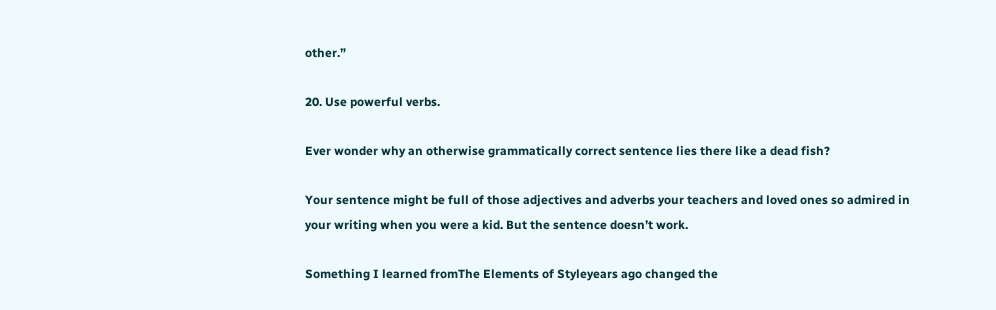other.”

20. Use powerful verbs.

Ever wonder why an otherwise grammatically correct sentence lies there like a dead fish?

Your sentence might be full of those adjectives and adverbs your teachers and loved ones so admired in your writing when you were a kid. But the sentence doesn’t work.

Something I learned fromThe Elements of Styleyears ago changed the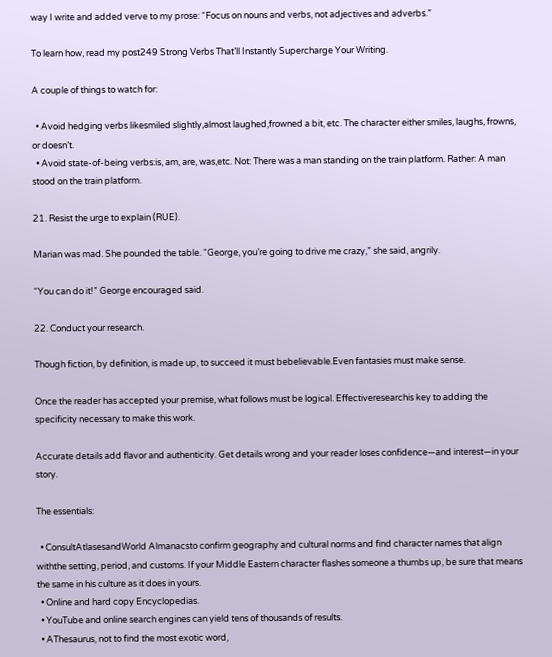way I write and added verve to my prose: “Focus on nouns and verbs, not adjectives and adverbs.”

To learn how, read my post249 Strong Verbs That’ll Instantly Supercharge Your Writing.

A couple of things to watch for:

  • Avoid hedging verbs likesmiled slightly,almost laughed,frowned a bit, etc. The character either smiles, laughs, frowns, or doesn’t.
  • Avoid state-of-being verbs:is, am, are, was,etc. Not: There was a man standing on the train platform. Rather: A man stood on the train platform.

21. Resist the urge to explain (RUE).

Marian was mad. She pounded the table. “George, you’re going to drive me crazy,” she said, angrily.

“You can do it!” George encouraged said.

22. Conduct your research.

Though fiction, by definition, is made up, to succeed it must bebelievable.Even fantasies must make sense.

Once the reader has accepted your premise, what follows must be logical. Effectiveresearchis key to adding the specificity necessary to make this work.

Accurate details add flavor and authenticity. Get details wrong and your reader loses confidence—and interest—in your story.

The essentials:

  • ConsultAtlasesandWorld Almanacsto confirm geography and cultural norms and find character names that align withthe setting, period, and customs. If your Middle Eastern character flashes someone a thumbs up, be sure that means the same in his culture as it does in yours.
  • Online and hard copy Encyclopedias.
  • YouTube and online search engines can yield tens of thousands of results.
  • AThesaurus, not to find the most exotic word,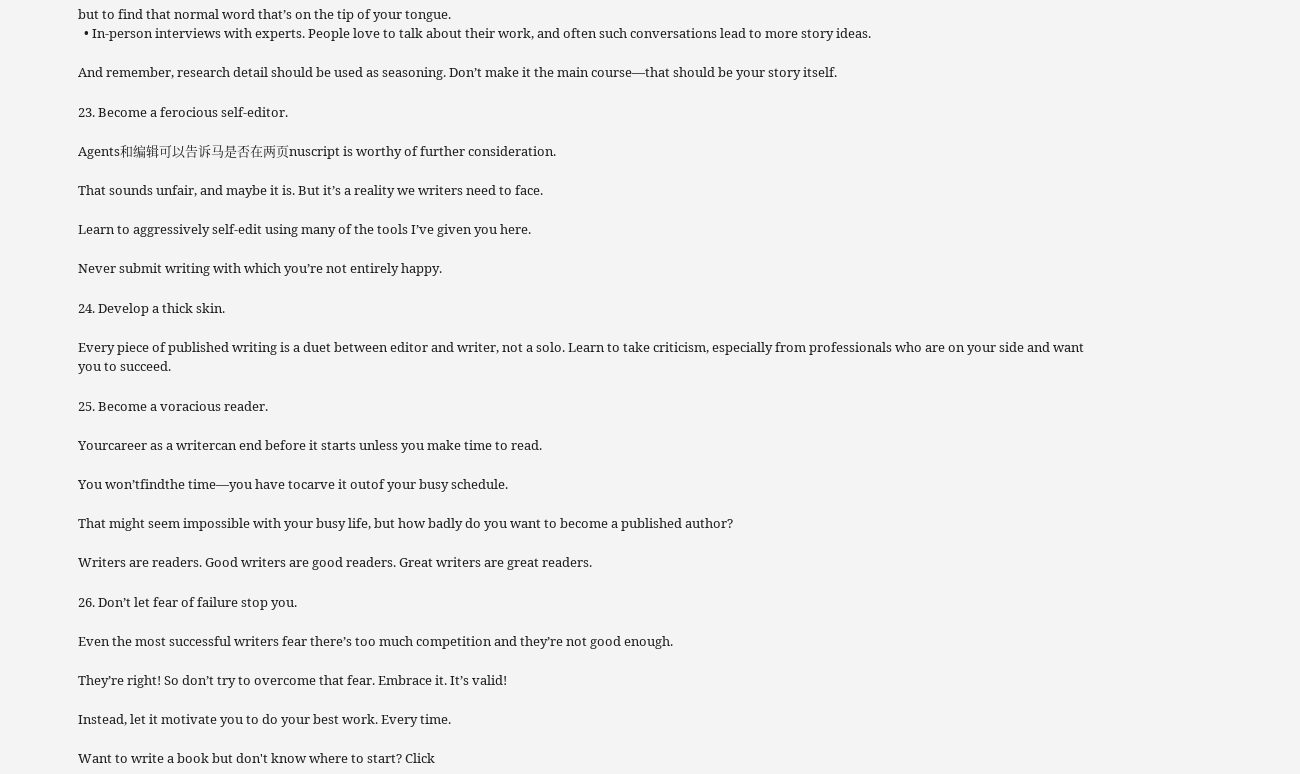but to find that normal word that’s on the tip of your tongue.
  • In-person interviews with experts. People love to talk about their work, and often such conversations lead to more story ideas.

And remember, research detail should be used as seasoning. Don’t make it the main course—that should be your story itself.

23. Become a ferocious self-editor.

Agents和编辑可以告诉马是否在两页nuscript is worthy of further consideration.

That sounds unfair, and maybe it is. But it’s a reality we writers need to face.

Learn to aggressively self-edit using many of the tools I’ve given you here.

Never submit writing with which you’re not entirely happy.

24. Develop a thick skin.

Every piece of published writing is a duet between editor and writer, not a solo. Learn to take criticism, especially from professionals who are on your side and want you to succeed.

25. Become a voracious reader.

Yourcareer as a writercan end before it starts unless you make time to read.

You won’tfindthe time—you have tocarve it outof your busy schedule.

That might seem impossible with your busy life, but how badly do you want to become a published author?

Writers are readers. Good writers are good readers. Great writers are great readers.

26. Don’t let fear of failure stop you.

Even the most successful writers fear there’s too much competition and they’re not good enough.

They’re right! So don’t try to overcome that fear. Embrace it. It’s valid!

Instead, let it motivate you to do your best work. Every time.

Want to write a book but don't know where to start? Click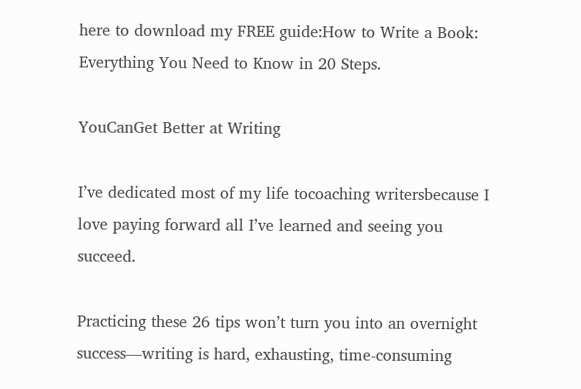here to download my FREE guide:How to Write a Book: Everything You Need to Know in 20 Steps.

YouCanGet Better at Writing

I’ve dedicated most of my life tocoaching writersbecause I love paying forward all I’ve learned and seeing you succeed.

Practicing these 26 tips won’t turn you into an overnight success—writing is hard, exhausting, time-consuming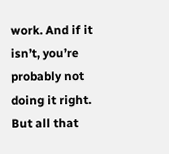work. And if it isn’t, you’re probably not doing it right. But all that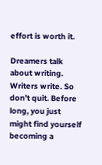effort is worth it.

Dreamers talk about writing. Writers write. So don’t quit. Before long, you just might find yourself becoming a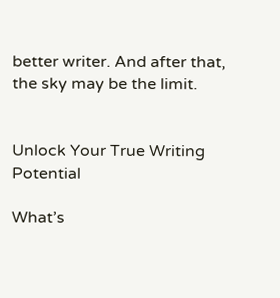better writer. And after that, the sky may be the limit.


Unlock Your True Writing Potential

What’s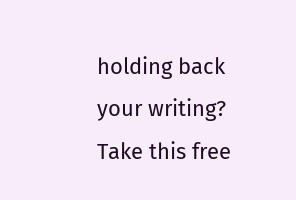holding back your writing? Take this free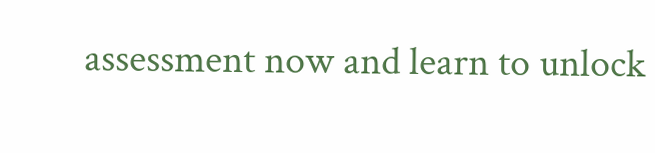assessment now and learn to unlock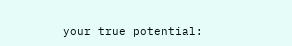your true potential: